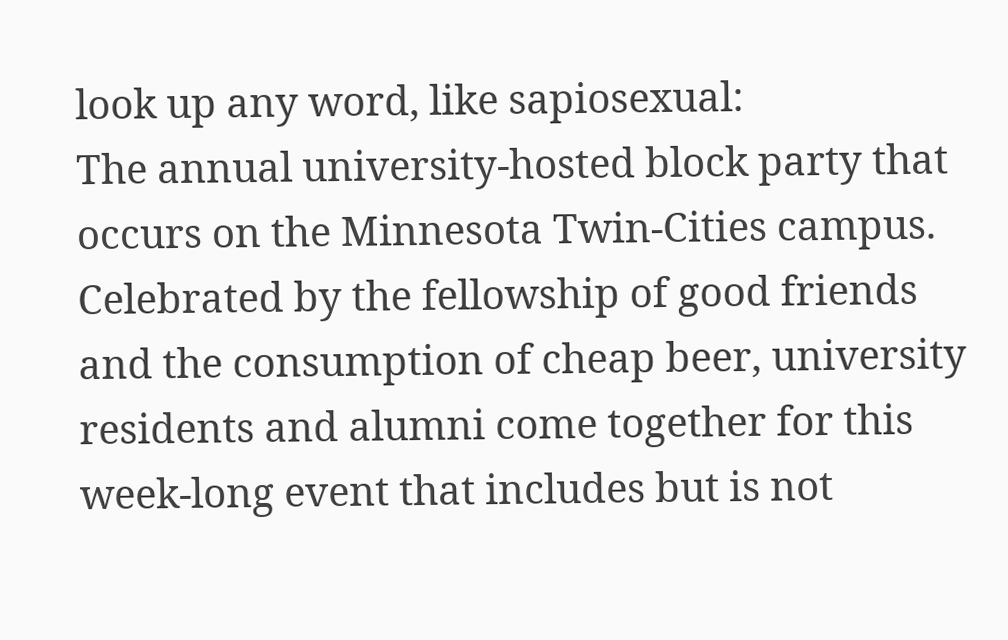look up any word, like sapiosexual:
The annual university-hosted block party that occurs on the Minnesota Twin-Cities campus. Celebrated by the fellowship of good friends and the consumption of cheap beer, university residents and alumni come together for this week-long event that includes but is not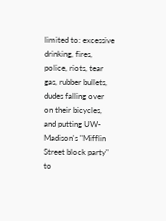limited to: excessive drinking, fires, police, riots, tear gas, rubber bullets, dudes falling over on their bicycles, and putting UW-Madison's "Mifflin Street block party" to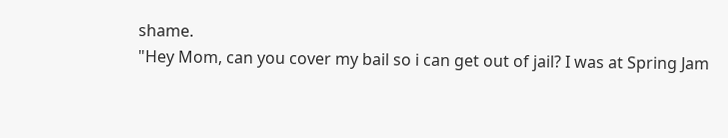shame.
"Hey Mom, can you cover my bail so i can get out of jail? I was at Spring Jam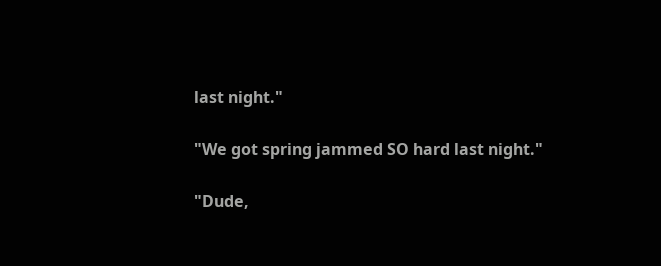last night."

"We got spring jammed SO hard last night."

"Dude,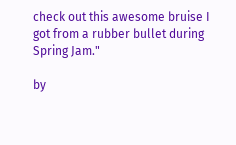check out this awesome bruise I got from a rubber bullet during Spring Jam."

by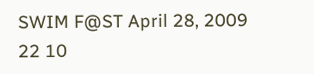SWIM F@ST April 28, 2009
22 10